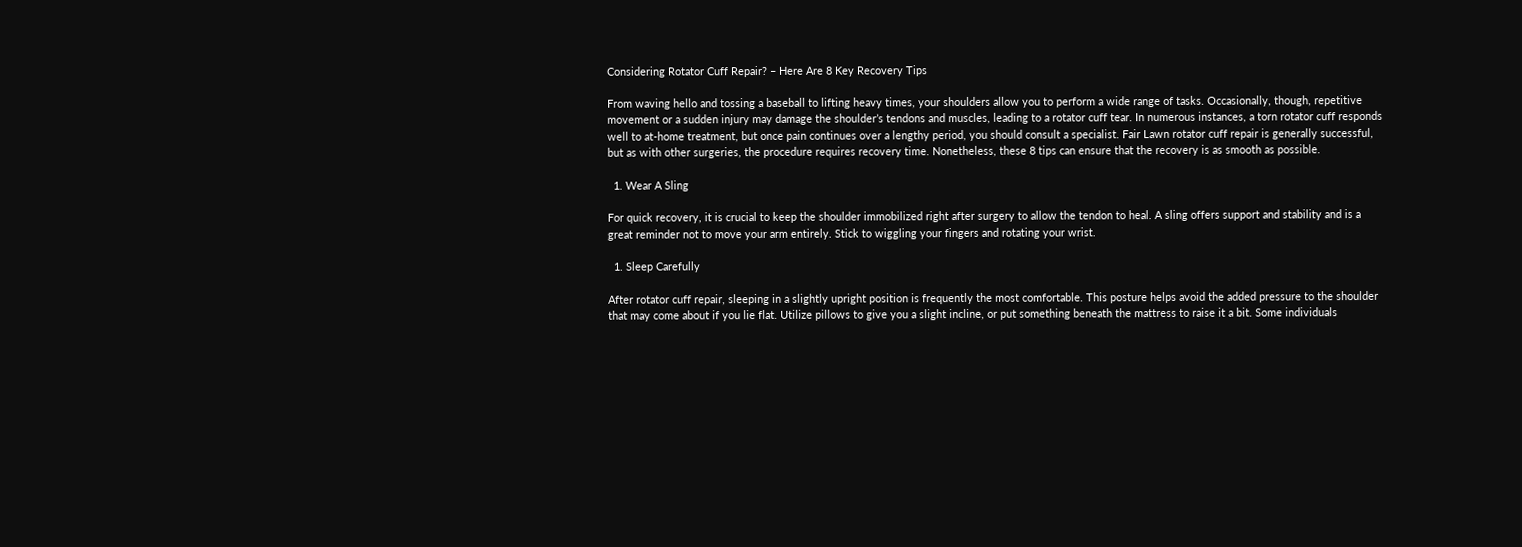Considering Rotator Cuff Repair? – Here Are 8 Key Recovery Tips

From waving hello and tossing a baseball to lifting heavy times, your shoulders allow you to perform a wide range of tasks. Occasionally, though, repetitive movement or a sudden injury may damage the shoulder’s tendons and muscles, leading to a rotator cuff tear. In numerous instances, a torn rotator cuff responds well to at-home treatment, but once pain continues over a lengthy period, you should consult a specialist. Fair Lawn rotator cuff repair is generally successful, but as with other surgeries, the procedure requires recovery time. Nonetheless, these 8 tips can ensure that the recovery is as smooth as possible.

  1. Wear A Sling

For quick recovery, it is crucial to keep the shoulder immobilized right after surgery to allow the tendon to heal. A sling offers support and stability and is a great reminder not to move your arm entirely. Stick to wiggling your fingers and rotating your wrist.

  1. Sleep Carefully

After rotator cuff repair, sleeping in a slightly upright position is frequently the most comfortable. This posture helps avoid the added pressure to the shoulder that may come about if you lie flat. Utilize pillows to give you a slight incline, or put something beneath the mattress to raise it a bit. Some individuals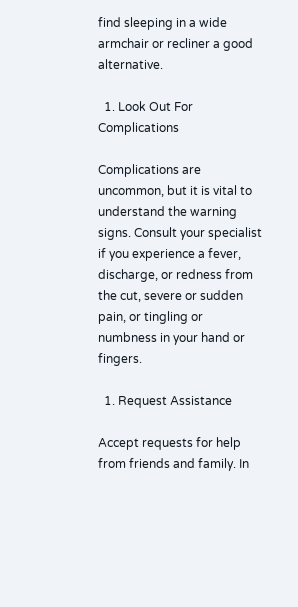find sleeping in a wide armchair or recliner a good alternative.

  1. Look Out For Complications

Complications are uncommon, but it is vital to understand the warning signs. Consult your specialist if you experience a fever, discharge, or redness from the cut, severe or sudden pain, or tingling or numbness in your hand or fingers.

  1. Request Assistance

Accept requests for help from friends and family. In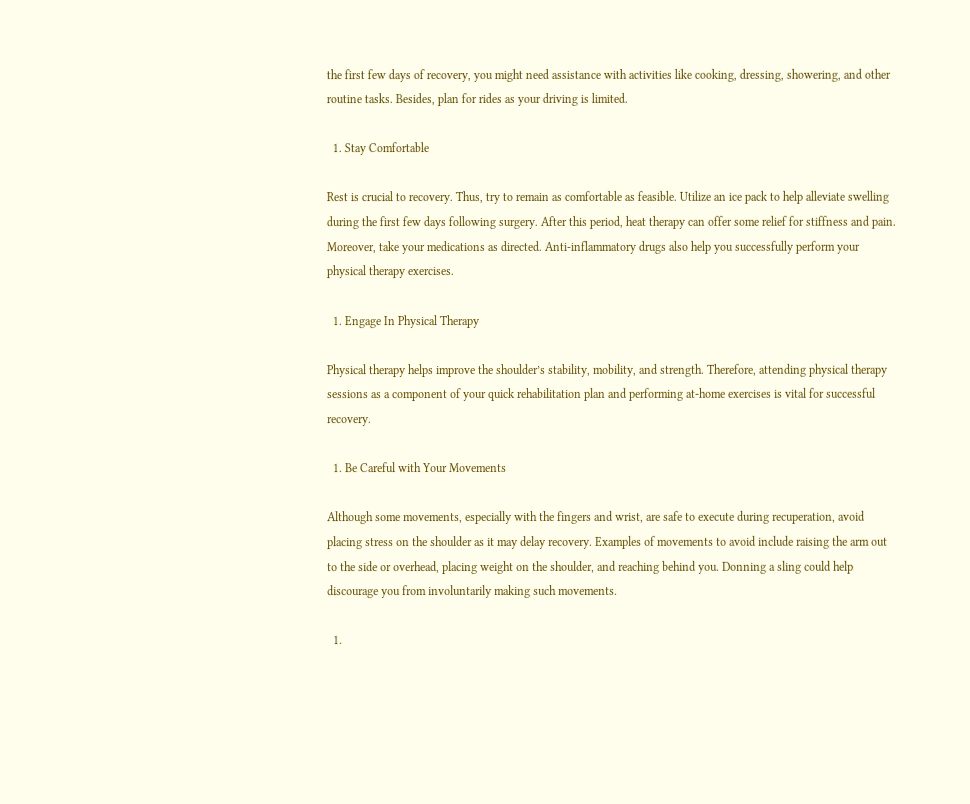the first few days of recovery, you might need assistance with activities like cooking, dressing, showering, and other routine tasks. Besides, plan for rides as your driving is limited.

  1. Stay Comfortable

Rest is crucial to recovery. Thus, try to remain as comfortable as feasible. Utilize an ice pack to help alleviate swelling during the first few days following surgery. After this period, heat therapy can offer some relief for stiffness and pain. Moreover, take your medications as directed. Anti-inflammatory drugs also help you successfully perform your physical therapy exercises.

  1. Engage In Physical Therapy

Physical therapy helps improve the shoulder’s stability, mobility, and strength. Therefore, attending physical therapy sessions as a component of your quick rehabilitation plan and performing at-home exercises is vital for successful recovery.

  1. Be Careful with Your Movements

Although some movements, especially with the fingers and wrist, are safe to execute during recuperation, avoid placing stress on the shoulder as it may delay recovery. Examples of movements to avoid include raising the arm out to the side or overhead, placing weight on the shoulder, and reaching behind you. Donning a sling could help discourage you from involuntarily making such movements.

  1.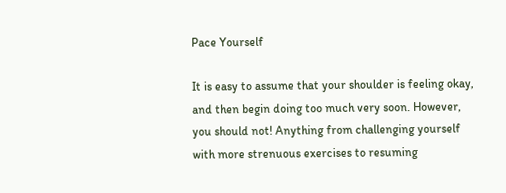Pace Yourself

It is easy to assume that your shoulder is feeling okay, and then begin doing too much very soon. However, you should not! Anything from challenging yourself with more strenuous exercises to resuming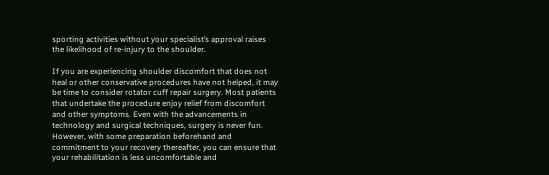sporting activities without your specialist’s approval raises the likelihood of re-injury to the shoulder.

If you are experiencing shoulder discomfort that does not heal or other conservative procedures have not helped, it may be time to consider rotator cuff repair surgery. Most patients that undertake the procedure enjoy relief from discomfort and other symptoms. Even with the advancements in technology and surgical techniques, surgery is never fun. However, with some preparation beforehand and commitment to your recovery thereafter, you can ensure that your rehabilitation is less uncomfortable and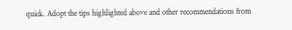quick. Adopt the tips highlighted above and other recommendations from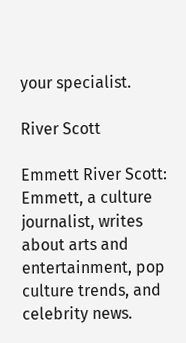your specialist.

River Scott

Emmett River Scott: Emmett, a culture journalist, writes about arts and entertainment, pop culture trends, and celebrity news.